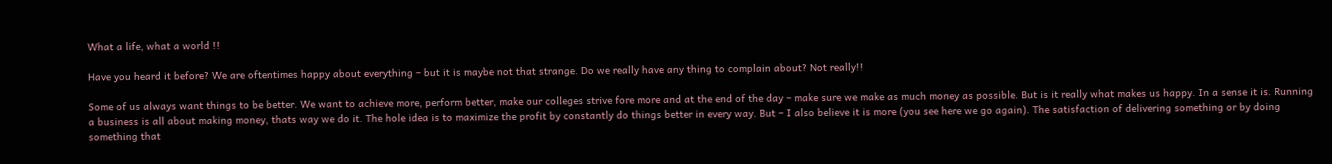What a life, what a world !!

Have you heard it before? We are oftentimes happy about everything – but it is maybe not that strange. Do we really have any thing to complain about? Not really!!

Some of us always want things to be better. We want to achieve more, perform better, make our colleges strive fore more and at the end of the day – make sure we make as much money as possible. But is it really what makes us happy. In a sense it is. Running a business is all about making money, thats way we do it. The hole idea is to maximize the profit by constantly do things better in every way. But – I also believe it is more (you see here we go again). The satisfaction of delivering something or by doing something that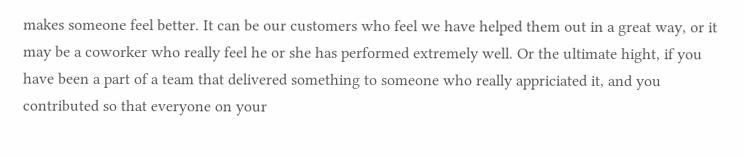makes someone feel better. It can be our customers who feel we have helped them out in a great way, or it may be a coworker who really feel he or she has performed extremely well. Or the ultimate hight, if you have been a part of a team that delivered something to someone who really appriciated it, and you contributed so that everyone on your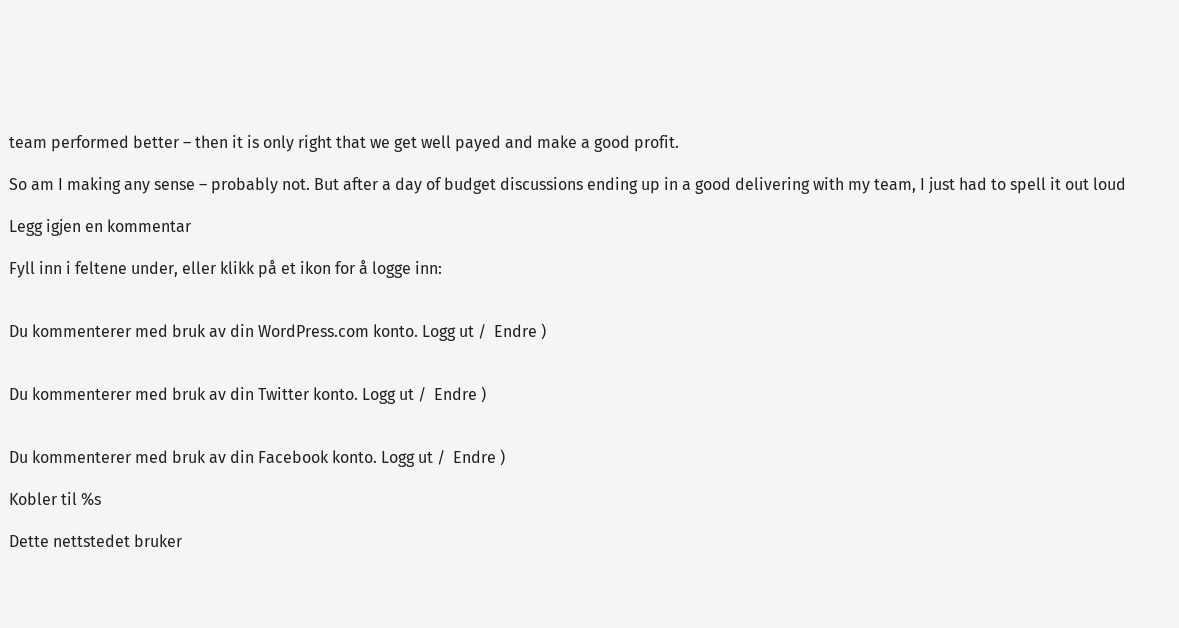team performed better – then it is only right that we get well payed and make a good profit.

So am I making any sense – probably not. But after a day of budget discussions ending up in a good delivering with my team, I just had to spell it out loud

Legg igjen en kommentar

Fyll inn i feltene under, eller klikk på et ikon for å logge inn:


Du kommenterer med bruk av din WordPress.com konto. Logg ut /  Endre )


Du kommenterer med bruk av din Twitter konto. Logg ut /  Endre )


Du kommenterer med bruk av din Facebook konto. Logg ut /  Endre )

Kobler til %s

Dette nettstedet bruker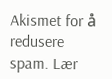Akismet for å redusere spam. Lær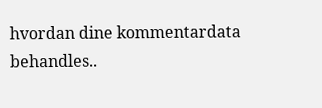hvordan dine kommentardata behandles..